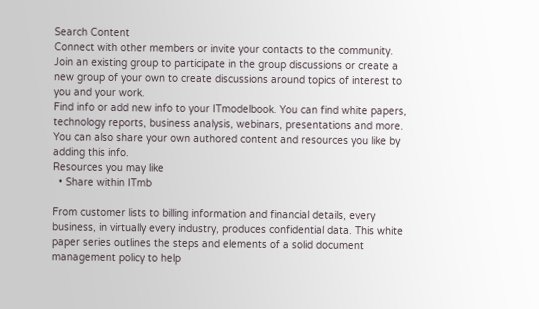Search Content
Connect with other members or invite your contacts to the community.
Join an existing group to participate in the group discussions or create a new group of your own to create discussions around topics of interest to you and your work.
Find info or add new info to your ITmodelbook. You can find white papers, technology reports, business analysis, webinars, presentations and more. You can also share your own authored content and resources you like by adding this info.
Resources you may like
  • Share within ITmb

From customer lists to billing information and financial details, every business, in virtually every industry, produces confidential data. This white paper series outlines the steps and elements of a solid document management policy to help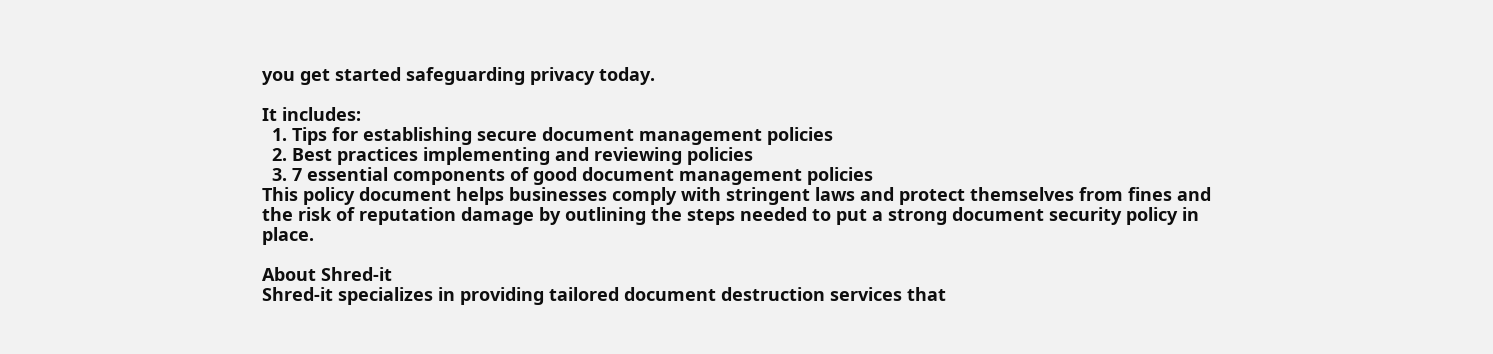you get started safeguarding privacy today.

It includes:
  1. Tips for establishing secure document management policies
  2. Best practices implementing and reviewing policies
  3. 7 essential components of good document management policies
This policy document helps businesses comply with stringent laws and protect themselves from fines and the risk of reputation damage by outlining the steps needed to put a strong document security policy in place.

About Shred-it
Shred-it specializes in providing tailored document destruction services that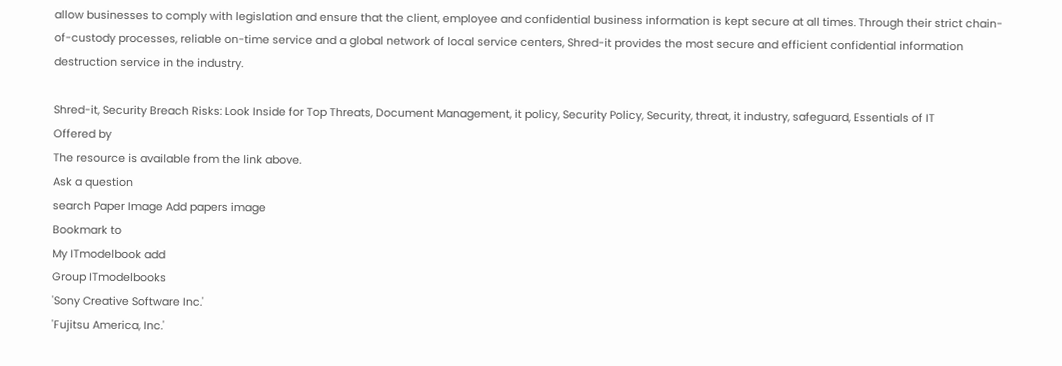allow businesses to comply with legislation and ensure that the client, employee and confidential business information is kept secure at all times. Through their strict chain-of-custody processes, reliable on-time service and a global network of local service centers, Shred-it provides the most secure and efficient confidential information destruction service in the industry.

Shred-it, Security Breach Risks: Look Inside for Top Threats, Document Management, it policy, Security Policy, Security, threat, it industry, safeguard, Essentials of IT
Offered by
The resource is available from the link above.
Ask a question
search Paper Image Add papers image
Bookmark to
My ITmodelbook add
Group ITmodelbooks
'Sony Creative Software Inc.'
'Fujitsu America, Inc.'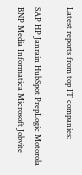Latest reports from top IT companies:

SAP HP Janrain HubSpot PrepLogic Motorola BNP Media Informatica Microsoft Jobvite